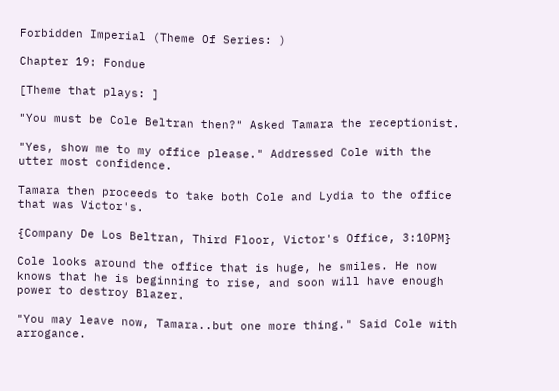Forbidden Imperial (Theme Of Series: )

Chapter 19: Fondue

[Theme that plays: ]

"You must be Cole Beltran then?" Asked Tamara the receptionist.

"Yes, show me to my office please." Addressed Cole with the utter most confidence.

Tamara then proceeds to take both Cole and Lydia to the office that was Victor's.

{Company De Los Beltran, Third Floor, Victor's Office, 3:10PM}

Cole looks around the office that is huge, he smiles. He now knows that he is beginning to rise, and soon will have enough power to destroy Blazer.

"You may leave now, Tamara..but one more thing." Said Cole with arrogance.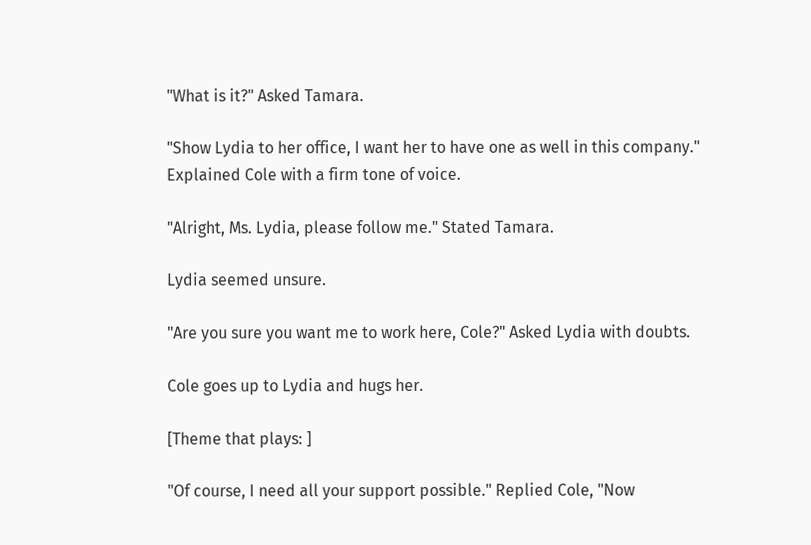"What is it?" Asked Tamara.

"Show Lydia to her office, I want her to have one as well in this company." Explained Cole with a firm tone of voice.

"Alright, Ms. Lydia, please follow me." Stated Tamara.

Lydia seemed unsure.

"Are you sure you want me to work here, Cole?" Asked Lydia with doubts.

Cole goes up to Lydia and hugs her.

[Theme that plays: ]

"Of course, I need all your support possible." Replied Cole, "Now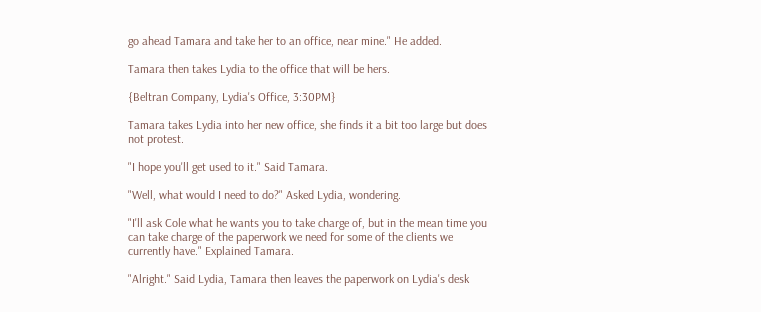go ahead Tamara and take her to an office, near mine." He added.

Tamara then takes Lydia to the office that will be hers.

{Beltran Company, Lydia's Office, 3:30PM}

Tamara takes Lydia into her new office, she finds it a bit too large but does not protest.

"I hope you'll get used to it." Said Tamara.

"Well, what would I need to do?" Asked Lydia, wondering.

"I'll ask Cole what he wants you to take charge of, but in the mean time you can take charge of the paperwork we need for some of the clients we currently have." Explained Tamara.

"Alright." Said Lydia, Tamara then leaves the paperwork on Lydia's desk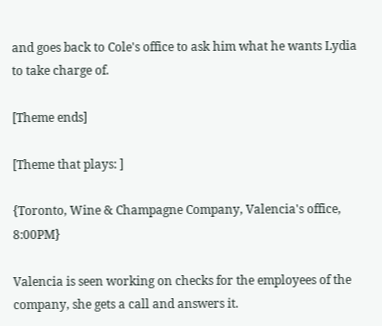and goes back to Cole's office to ask him what he wants Lydia to take charge of.

[Theme ends]

[Theme that plays: ]

{Toronto, Wine & Champagne Company, Valencia's office, 8:00PM}

Valencia is seen working on checks for the employees of the company, she gets a call and answers it.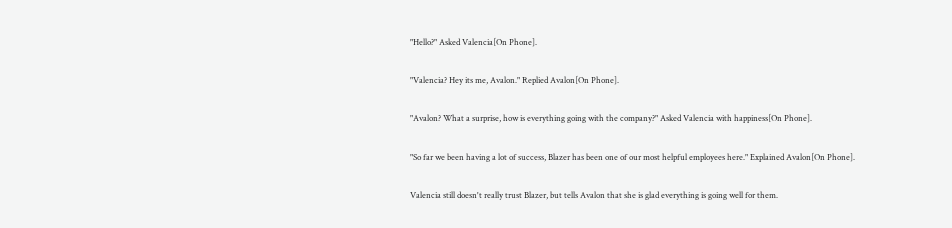"Hello?" Asked Valencia[On Phone].

"Valencia? Hey its me, Avalon." Replied Avalon[On Phone].

"Avalon? What a surprise, how is everything going with the company?" Asked Valencia with happiness[On Phone].

"So far we been having a lot of success, Blazer has been one of our most helpful employees here." Explained Avalon[On Phone].

Valencia still doesn't really trust Blazer, but tells Avalon that she is glad everything is going well for them.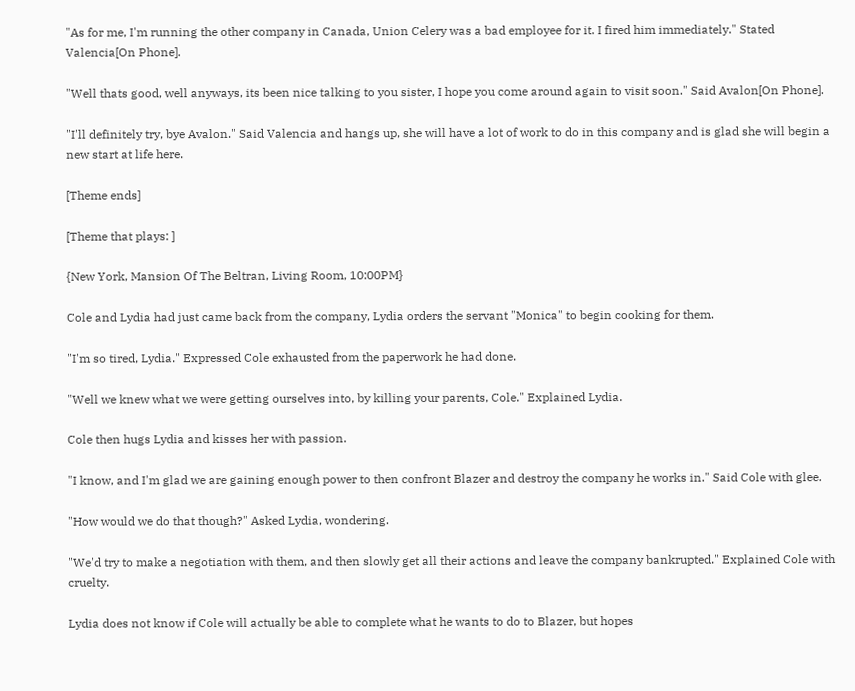"As for me, I'm running the other company in Canada, Union Celery was a bad employee for it. I fired him immediately." Stated Valencia[On Phone].

"Well thats good, well anyways, its been nice talking to you sister, I hope you come around again to visit soon." Said Avalon[On Phone].

"I'll definitely try, bye Avalon." Said Valencia and hangs up, she will have a lot of work to do in this company and is glad she will begin a new start at life here.

[Theme ends]

[Theme that plays: ]

{New York, Mansion Of The Beltran, Living Room, 10:00PM}

Cole and Lydia had just came back from the company, Lydia orders the servant "Monica" to begin cooking for them.

"I'm so tired, Lydia." Expressed Cole exhausted from the paperwork he had done.

"Well we knew what we were getting ourselves into, by killing your parents, Cole." Explained Lydia.

Cole then hugs Lydia and kisses her with passion.

"I know, and I'm glad we are gaining enough power to then confront Blazer and destroy the company he works in." Said Cole with glee.

"How would we do that though?" Asked Lydia, wondering.

"We'd try to make a negotiation with them, and then slowly get all their actions and leave the company bankrupted." Explained Cole with cruelty.

Lydia does not know if Cole will actually be able to complete what he wants to do to Blazer, but hopes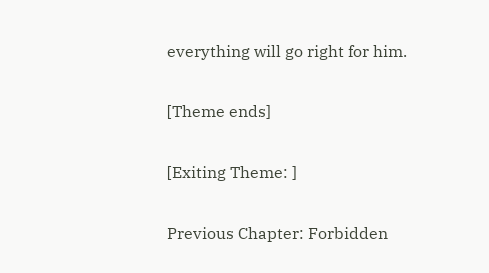everything will go right for him.

[Theme ends]

[Exiting Theme: ]

Previous Chapter: Forbidden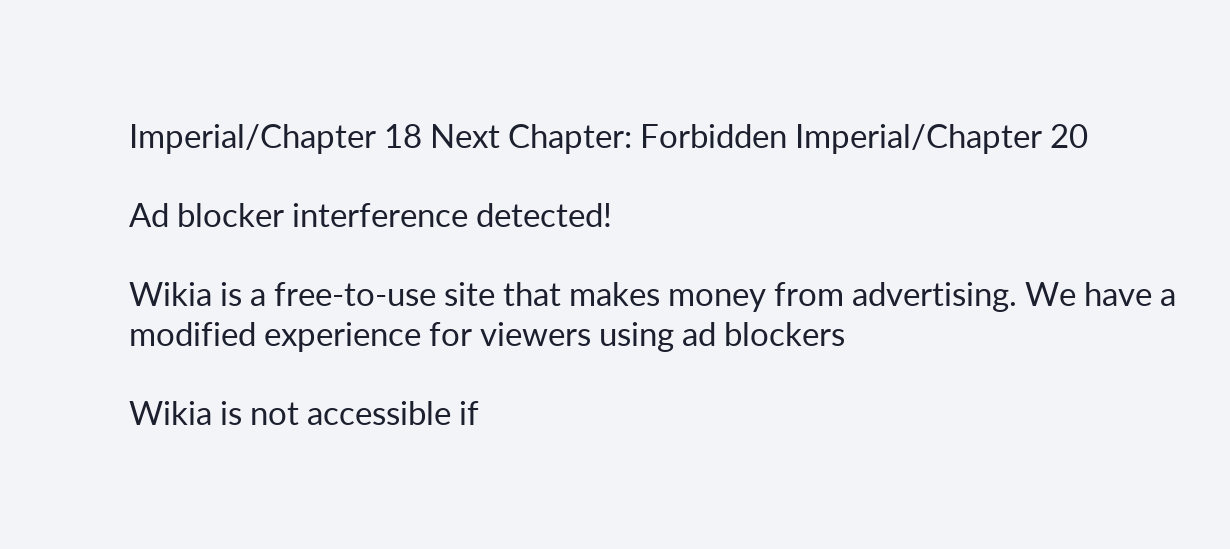Imperial/Chapter 18 Next Chapter: Forbidden Imperial/Chapter 20

Ad blocker interference detected!

Wikia is a free-to-use site that makes money from advertising. We have a modified experience for viewers using ad blockers

Wikia is not accessible if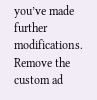you’ve made further modifications. Remove the custom ad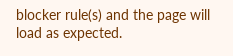blocker rule(s) and the page will load as expected.